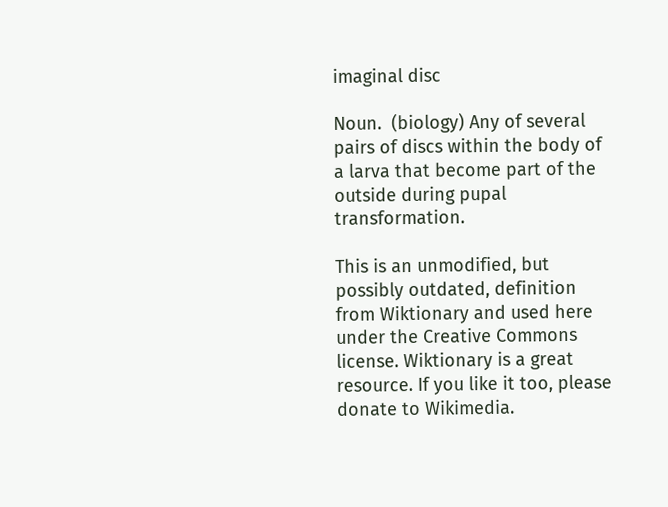imaginal disc

Noun.  (biology) Any of several pairs of discs within the body of a larva that become part of the outside during pupal transformation.

This is an unmodified, but possibly outdated, definition from Wiktionary and used here under the Creative Commons license. Wiktionary is a great resource. If you like it too, please donate to Wikimedia.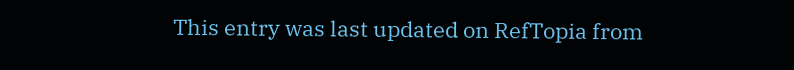This entry was last updated on RefTopia from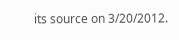its source on 3/20/2012.